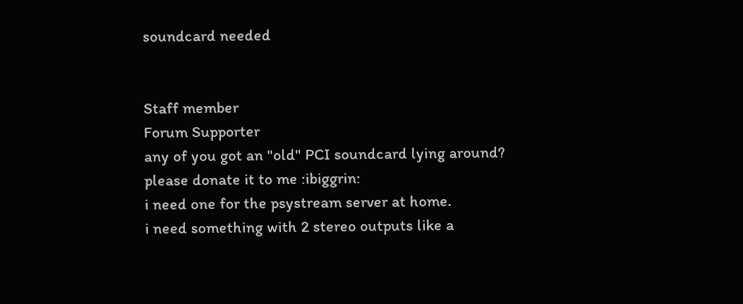soundcard needed


Staff member
Forum Supporter
any of you got an "old" PCI soundcard lying around? please donate it to me :ibiggrin:
i need one for the psystream server at home.
i need something with 2 stereo outputs like a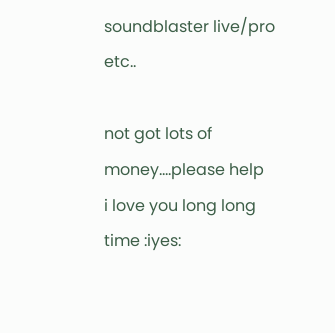soundblaster live/pro etc..

not got lots of money....please help
i love you long long time :iyes: